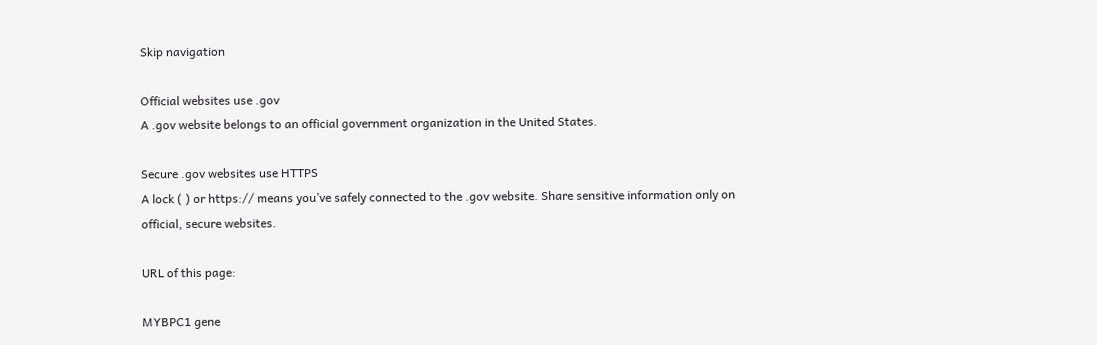Skip navigation

Official websites use .gov
A .gov website belongs to an official government organization in the United States.

Secure .gov websites use HTTPS
A lock ( ) or https:// means you’ve safely connected to the .gov website. Share sensitive information only on official, secure websites.

URL of this page:

MYBPC1 gene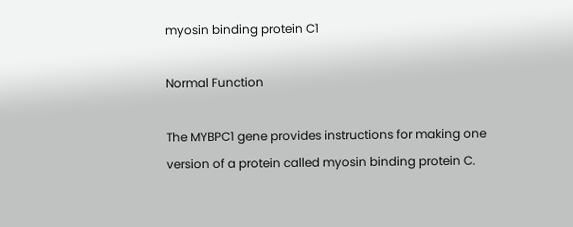myosin binding protein C1

Normal Function

The MYBPC1 gene provides instructions for making one version of a protein called myosin binding protein C.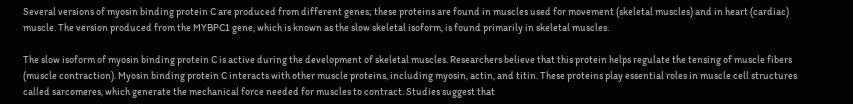Several versions of myosin binding protein C are produced from different genes; these proteins are found in muscles used for movement (skeletal muscles) and in heart (cardiac) muscle. The version produced from the MYBPC1 gene, which is known as the slow skeletal isoform, is found primarily in skeletal muscles.

The slow isoform of myosin binding protein C is active during the development of skeletal muscles. Researchers believe that this protein helps regulate the tensing of muscle fibers (muscle contraction). Myosin binding protein C interacts with other muscle proteins, including myosin, actin, and titin. These proteins play essential roles in muscle cell structures called sarcomeres, which generate the mechanical force needed for muscles to contract. Studies suggest that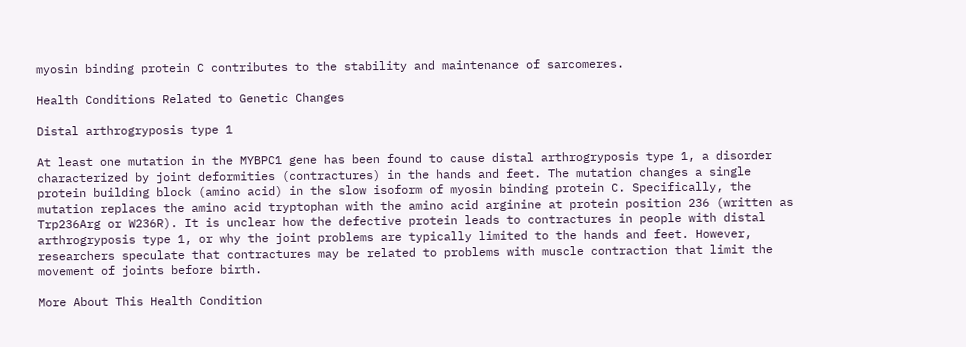myosin binding protein C contributes to the stability and maintenance of sarcomeres.

Health Conditions Related to Genetic Changes

Distal arthrogryposis type 1

At least one mutation in the MYBPC1 gene has been found to cause distal arthrogryposis type 1, a disorder characterized by joint deformities (contractures) in the hands and feet. The mutation changes a single protein building block (amino acid) in the slow isoform of myosin binding protein C. Specifically, the mutation replaces the amino acid tryptophan with the amino acid arginine at protein position 236 (written as Trp236Arg or W236R). It is unclear how the defective protein leads to contractures in people with distal arthrogryposis type 1, or why the joint problems are typically limited to the hands and feet. However, researchers speculate that contractures may be related to problems with muscle contraction that limit the movement of joints before birth.

More About This Health Condition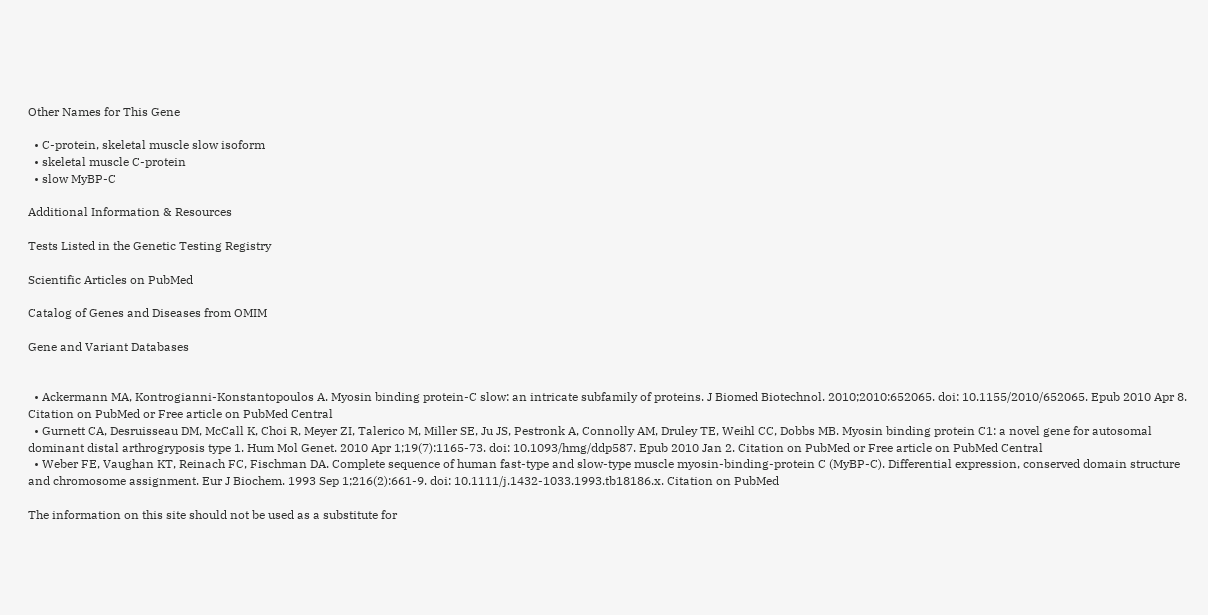Other Names for This Gene

  • C-protein, skeletal muscle slow isoform
  • skeletal muscle C-protein
  • slow MyBP-C

Additional Information & Resources

Tests Listed in the Genetic Testing Registry

Scientific Articles on PubMed

Catalog of Genes and Diseases from OMIM

Gene and Variant Databases


  • Ackermann MA, Kontrogianni-Konstantopoulos A. Myosin binding protein-C slow: an intricate subfamily of proteins. J Biomed Biotechnol. 2010;2010:652065. doi: 10.1155/2010/652065. Epub 2010 Apr 8. Citation on PubMed or Free article on PubMed Central
  • Gurnett CA, Desruisseau DM, McCall K, Choi R, Meyer ZI, Talerico M, Miller SE, Ju JS, Pestronk A, Connolly AM, Druley TE, Weihl CC, Dobbs MB. Myosin binding protein C1: a novel gene for autosomal dominant distal arthrogryposis type 1. Hum Mol Genet. 2010 Apr 1;19(7):1165-73. doi: 10.1093/hmg/ddp587. Epub 2010 Jan 2. Citation on PubMed or Free article on PubMed Central
  • Weber FE, Vaughan KT, Reinach FC, Fischman DA. Complete sequence of human fast-type and slow-type muscle myosin-binding-protein C (MyBP-C). Differential expression, conserved domain structure and chromosome assignment. Eur J Biochem. 1993 Sep 1;216(2):661-9. doi: 10.1111/j.1432-1033.1993.tb18186.x. Citation on PubMed

The information on this site should not be used as a substitute for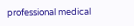professional medical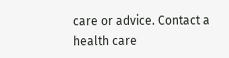care or advice. Contact a health care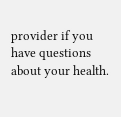provider if you have questions about your health.